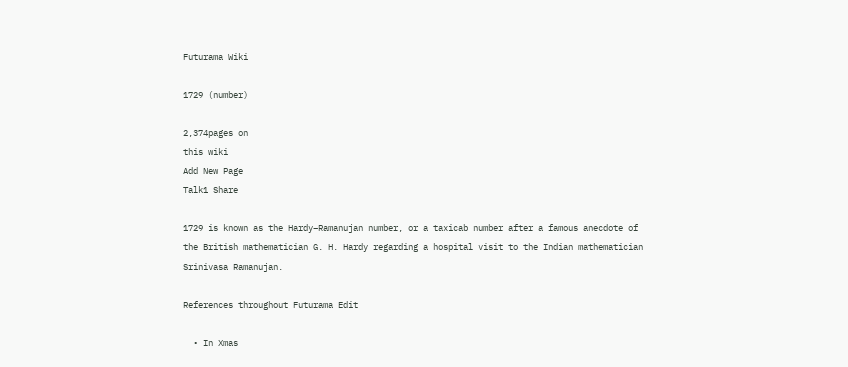Futurama Wiki

1729 (number)

2,374pages on
this wiki
Add New Page
Talk1 Share

1729 is known as the Hardy–Ramanujan number, or a taxicab number after a famous anecdote of the British mathematician G. H. Hardy regarding a hospital visit to the Indian mathematician Srinivasa Ramanujan.

References throughout Futurama Edit

  • In Xmas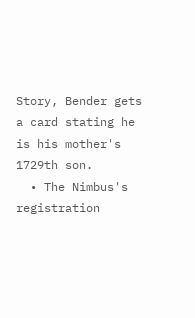Story, Bender gets a card stating he is his mother's 1729th son.
  • The Nimbus's registration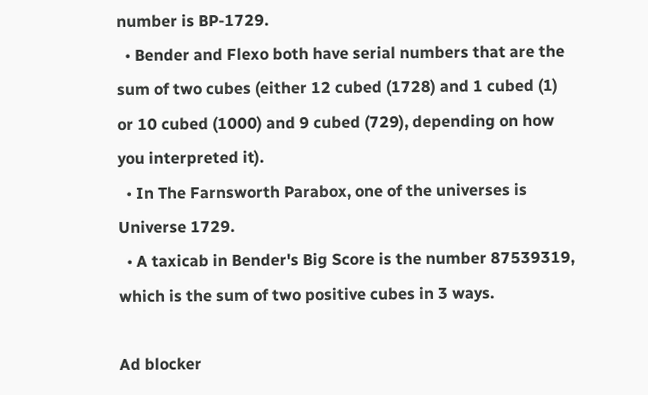number is BP-1729.
  • Bender and Flexo both have serial numbers that are the sum of two cubes (either 12 cubed (1728) and 1 cubed (1) or 10 cubed (1000) and 9 cubed (729), depending on how you interpreted it).
  • In The Farnsworth Parabox, one of the universes is Universe 1729.
  • A taxicab in Bender's Big Score is the number 87539319, which is the sum of two positive cubes in 3 ways.

Ad blocker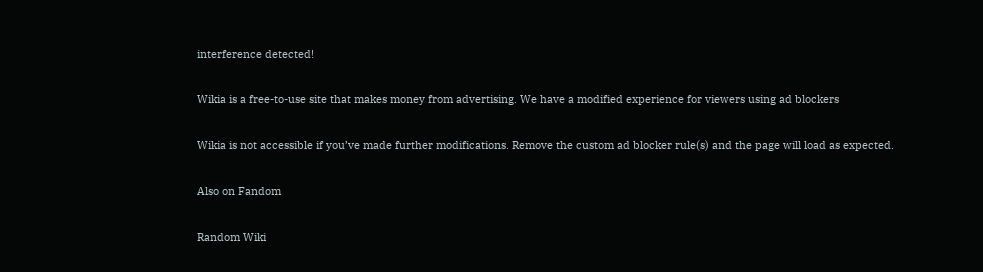interference detected!

Wikia is a free-to-use site that makes money from advertising. We have a modified experience for viewers using ad blockers

Wikia is not accessible if you’ve made further modifications. Remove the custom ad blocker rule(s) and the page will load as expected.

Also on Fandom

Random Wiki